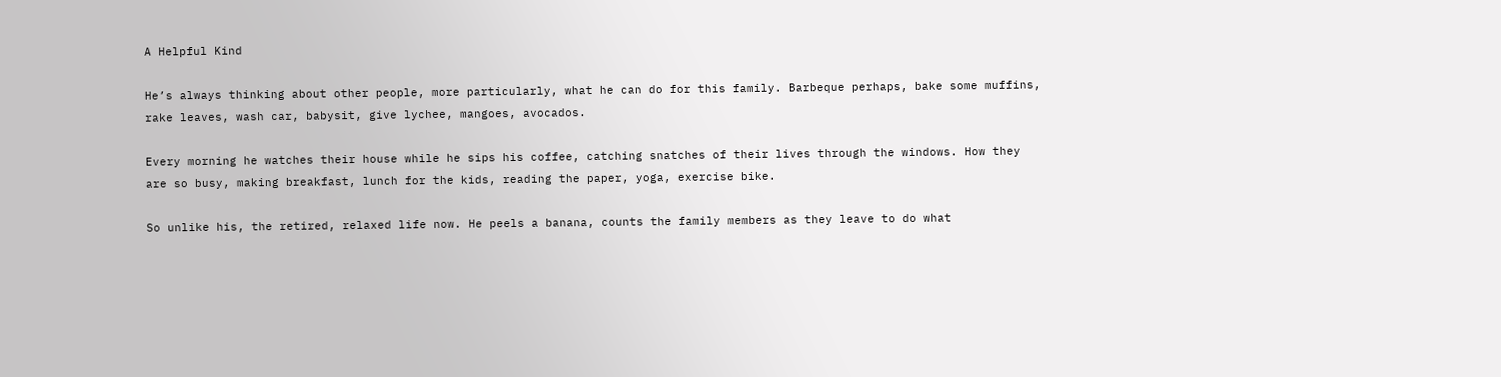A Helpful Kind

He’s always thinking about other people, more particularly, what he can do for this family. Barbeque perhaps, bake some muffins, rake leaves, wash car, babysit, give lychee, mangoes, avocados.

Every morning he watches their house while he sips his coffee, catching snatches of their lives through the windows. How they are so busy, making breakfast, lunch for the kids, reading the paper, yoga, exercise bike.

So unlike his, the retired, relaxed life now. He peels a banana, counts the family members as they leave to do what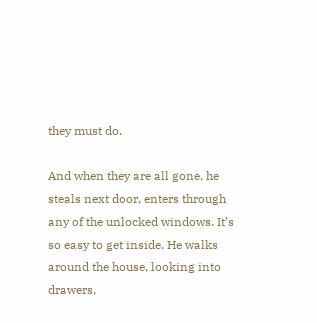they must do.

And when they are all gone, he steals next door, enters through any of the unlocked windows. It’s so easy to get inside. He walks around the house, looking into drawers,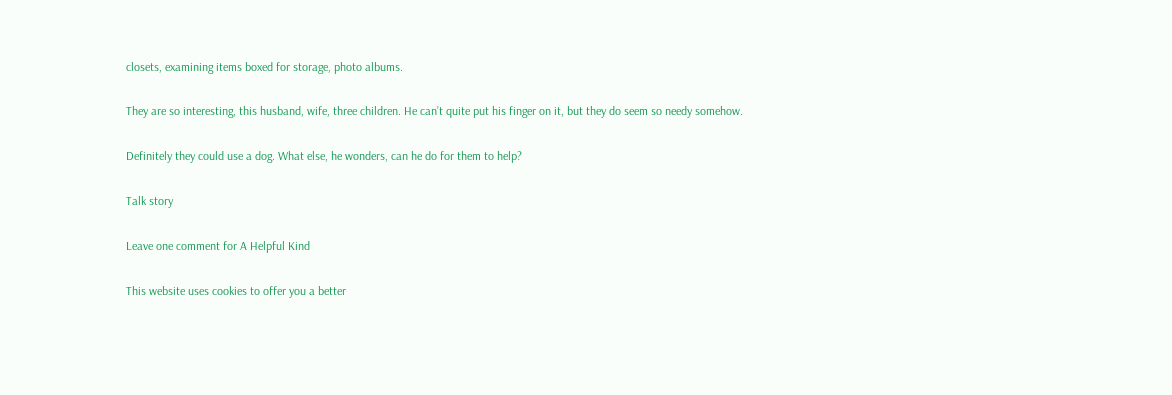closets, examining items boxed for storage, photo albums.

They are so interesting, this husband, wife, three children. He can’t quite put his finger on it, but they do seem so needy somehow.

Definitely they could use a dog. What else, he wonders, can he do for them to help?

Talk story

Leave one comment for A Helpful Kind

This website uses cookies to offer you a better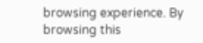browsing experience. By browsing this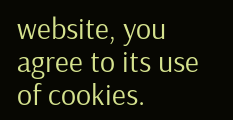website, you agree to its use of cookies.